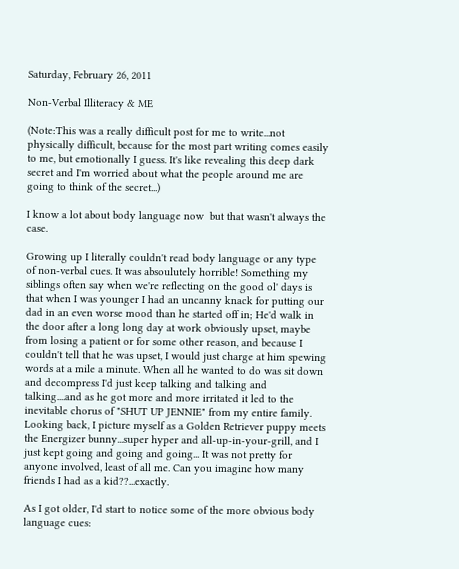Saturday, February 26, 2011

Non-Verbal Illiteracy & ME

(Note:This was a really difficult post for me to write...not physically difficult, because for the most part writing comes easily to me, but emotionally I guess. It's like revealing this deep dark secret and I'm worried about what the people around me are going to think of the secret...)

I know a lot about body language now  but that wasn't always the case.

Growing up I literally couldn't read body language or any type of non-verbal cues. It was absoulutely horrible! Something my siblings often say when we're reflecting on the good ol' days is that when I was younger I had an uncanny knack for putting our dad in an even worse mood than he started off in; He'd walk in the door after a long long day at work obviously upset, maybe from losing a patient or for some other reason, and because I couldn't tell that he was upset, I would just charge at him spewing words at a mile a minute. When all he wanted to do was sit down and decompress I'd just keep talking and talking and talking....and as he got more and more irritated it led to the inevitable chorus of "SHUT UP JENNIE" from my entire family. Looking back, I picture myself as a Golden Retriever puppy meets the Energizer bunny...super hyper and all-up-in-your-grill, and I just kept going and going and going... It was not pretty for anyone involved, least of all me. Can you imagine how many friends I had as a kid??...exactly.

As I got older, I'd start to notice some of the more obvious body language cues: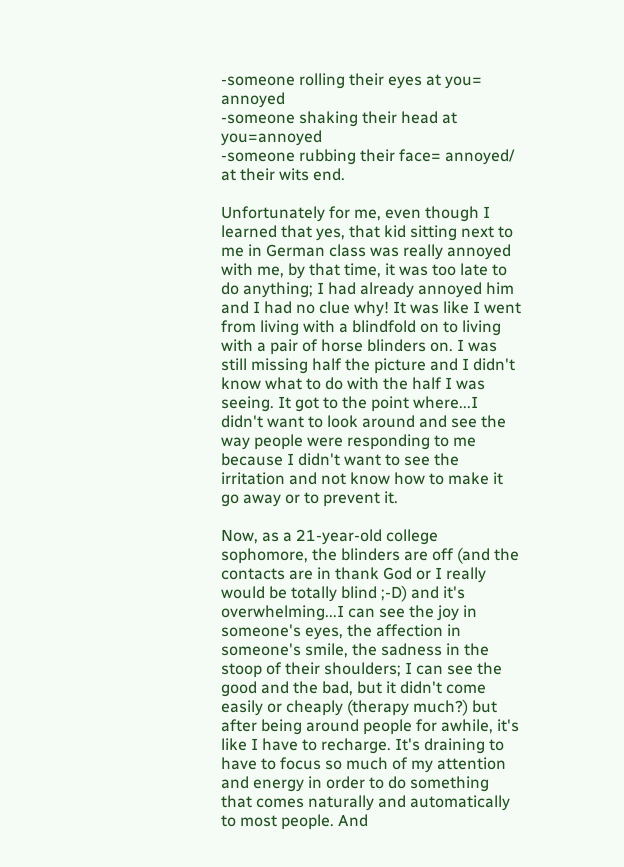-someone rolling their eyes at you= annoyed
-someone shaking their head at you=annoyed
-someone rubbing their face= annoyed/ at their wits end.

Unfortunately for me, even though I learned that yes, that kid sitting next to me in German class was really annoyed with me, by that time, it was too late to do anything; I had already annoyed him and I had no clue why! It was like I went from living with a blindfold on to living with a pair of horse blinders on. I was still missing half the picture and I didn't know what to do with the half I was seeing. It got to the point where...I didn't want to look around and see the way people were responding to me because I didn't want to see the irritation and not know how to make it go away or to prevent it.

Now, as a 21-year-old college sophomore, the blinders are off (and the contacts are in thank God or I really would be totally blind ;-D) and it's overwhelming...I can see the joy in someone's eyes, the affection in someone's smile, the sadness in the stoop of their shoulders; I can see the good and the bad, but it didn't come easily or cheaply (therapy much?) but after being around people for awhile, it's like I have to recharge. It's draining to have to focus so much of my attention and energy in order to do something that comes naturally and automatically to most people. And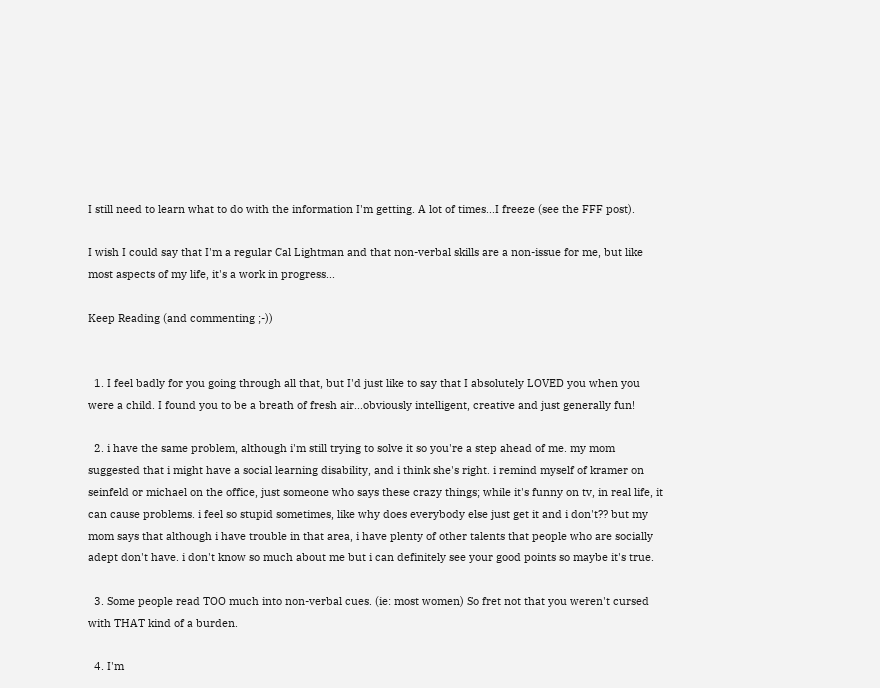I still need to learn what to do with the information I'm getting. A lot of times...I freeze (see the FFF post).

I wish I could say that I'm a regular Cal Lightman and that non-verbal skills are a non-issue for me, but like most aspects of my life, it's a work in progress...

Keep Reading (and commenting ;-))


  1. I feel badly for you going through all that, but I'd just like to say that I absolutely LOVED you when you were a child. I found you to be a breath of fresh air...obviously intelligent, creative and just generally fun!

  2. i have the same problem, although i'm still trying to solve it so you're a step ahead of me. my mom suggested that i might have a social learning disability, and i think she's right. i remind myself of kramer on seinfeld or michael on the office, just someone who says these crazy things; while it's funny on tv, in real life, it can cause problems. i feel so stupid sometimes, like why does everybody else just get it and i don't?? but my mom says that although i have trouble in that area, i have plenty of other talents that people who are socially adept don't have. i don't know so much about me but i can definitely see your good points so maybe it's true.

  3. Some people read TOO much into non-verbal cues. (ie: most women) So fret not that you weren't cursed with THAT kind of a burden.

  4. I'm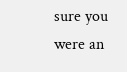sure you were an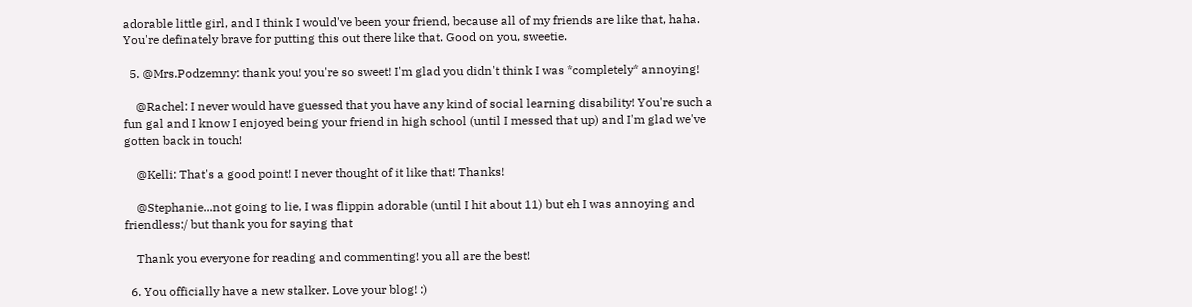adorable little girl, and I think I would've been your friend, because all of my friends are like that, haha. You're definately brave for putting this out there like that. Good on you, sweetie.

  5. @Mrs.Podzemny: thank you! you're so sweet! I'm glad you didn't think I was *completely* annoying!

    @Rachel: I never would have guessed that you have any kind of social learning disability! You're such a fun gal and I know I enjoyed being your friend in high school (until I messed that up) and I'm glad we've gotten back in touch!

    @Kelli: That's a good point! I never thought of it like that! Thanks!

    @Stephanie...not going to lie, I was flippin adorable (until I hit about 11) but eh I was annoying and friendless:/ but thank you for saying that

    Thank you everyone for reading and commenting! you all are the best!

  6. You officially have a new stalker. Love your blog! :)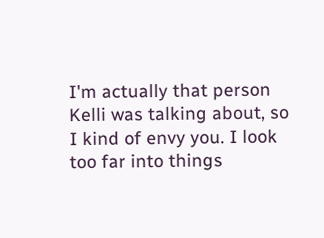I'm actually that person Kelli was talking about, so I kind of envy you. I look too far into things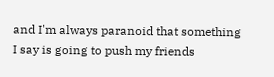and I'm always paranoid that something I say is going to push my friends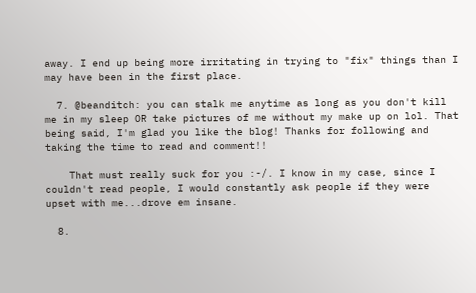away. I end up being more irritating in trying to "fix" things than I may have been in the first place.

  7. @beanditch: you can stalk me anytime as long as you don't kill me in my sleep OR take pictures of me without my make up on lol. That being said, I'm glad you like the blog! Thanks for following and taking the time to read and comment!!

    That must really suck for you :-/. I know in my case, since I couldn't read people, I would constantly ask people if they were upset with me...drove em insane.

  8.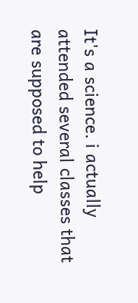It's a science. i actually attended several classes that are supposed to help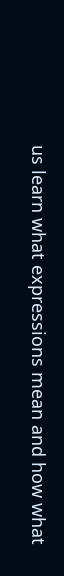us learn what expressions mean and how what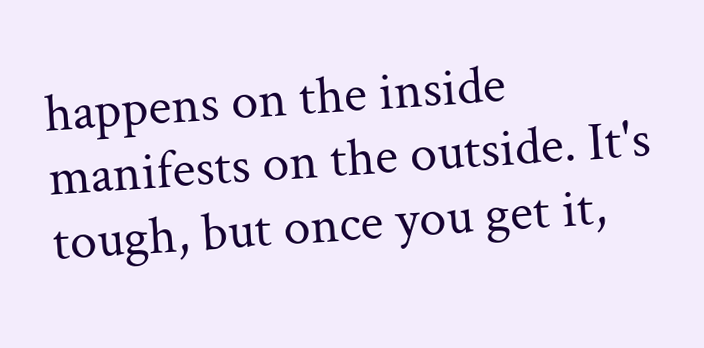happens on the inside manifests on the outside. It's tough, but once you get it,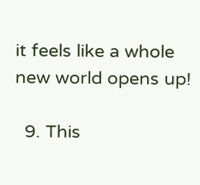it feels like a whole new world opens up!

  9. This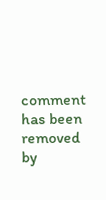comment has been removed by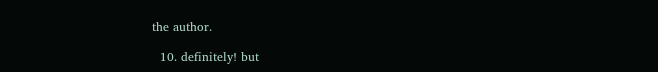the author.

  10. definitely! but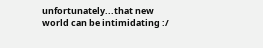unfortunately...that new world can be intimidating :/